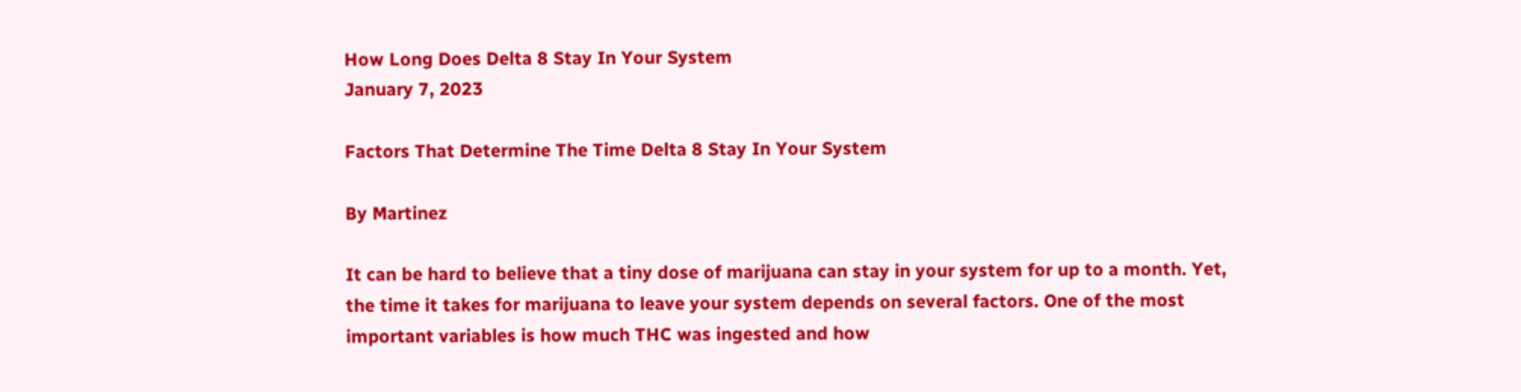How Long Does Delta 8 Stay In Your System
January 7, 2023

Factors That Determine The Time Delta 8 Stay In Your System

By Martinez

It can be hard to believe that a tiny dose of marijuana can stay in your system for up to a month. Yet, the time it takes for marijuana to leave your system depends on several factors. One of the most important variables is how much THC was ingested and how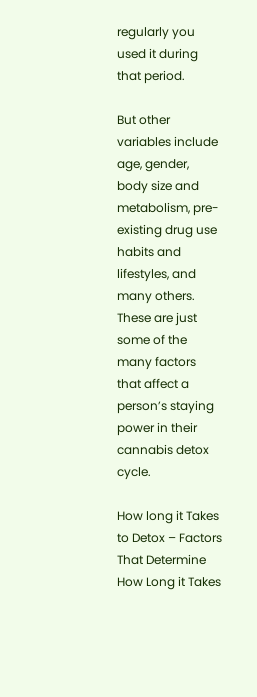regularly you used it during that period.

But other variables include age, gender, body size and metabolism, pre-existing drug use habits and lifestyles, and many others. These are just some of the many factors that affect a person’s staying power in their cannabis detox cycle.

How long it Takes to Detox – Factors That Determine How Long it Takes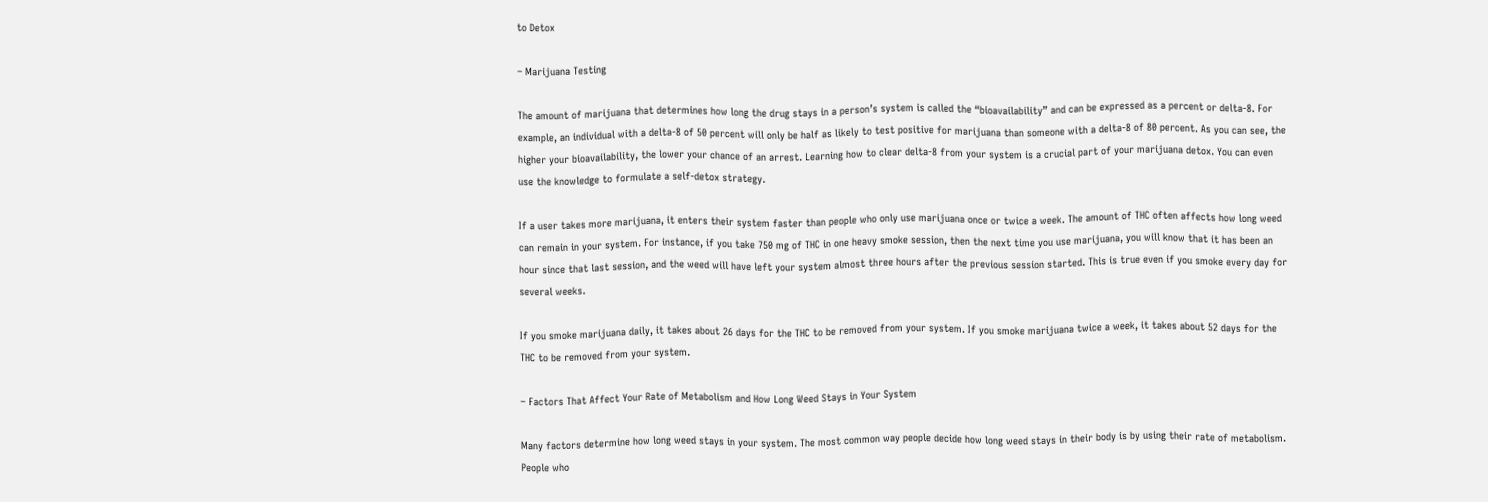to Detox

– Marijuana Testing

The amount of marijuana that determines how long the drug stays in a person’s system is called the “bioavailability” and can be expressed as a percent or delta-8. For example, an individual with a delta-8 of 50 percent will only be half as likely to test positive for marijuana than someone with a delta-8 of 80 percent. As you can see, the higher your bioavailability, the lower your chance of an arrest. Learning how to clear delta-8 from your system is a crucial part of your marijuana detox. You can even use the knowledge to formulate a self-detox strategy.

If a user takes more marijuana, it enters their system faster than people who only use marijuana once or twice a week. The amount of THC often affects how long weed can remain in your system. For instance, if you take 750 mg of THC in one heavy smoke session, then the next time you use marijuana, you will know that it has been an hour since that last session, and the weed will have left your system almost three hours after the previous session started. This is true even if you smoke every day for several weeks.

If you smoke marijuana daily, it takes about 26 days for the THC to be removed from your system. If you smoke marijuana twice a week, it takes about 52 days for the THC to be removed from your system.

– Factors That Affect Your Rate of Metabolism and How Long Weed Stays in Your System

Many factors determine how long weed stays in your system. The most common way people decide how long weed stays in their body is by using their rate of metabolism. People who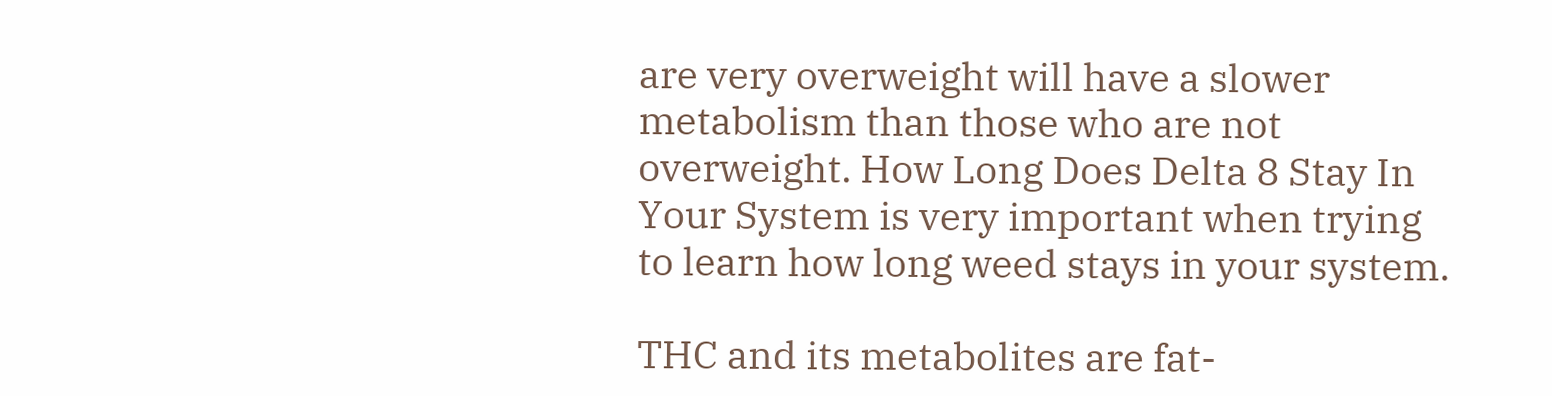are very overweight will have a slower metabolism than those who are not overweight. How Long Does Delta 8 Stay In Your System is very important when trying to learn how long weed stays in your system.

THC and its metabolites are fat-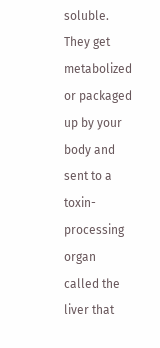soluble. They get metabolized or packaged up by your body and sent to a toxin-processing organ called the liver that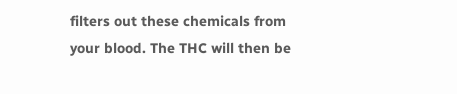filters out these chemicals from your blood. The THC will then be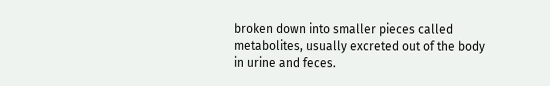broken down into smaller pieces called metabolites, usually excreted out of the body in urine and feces.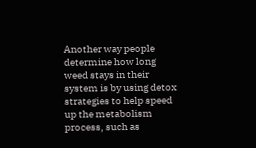Another way people determine how long weed stays in their system is by using detox strategies to help speed up the metabolism process, such as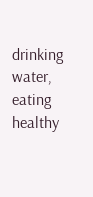drinking water, eating healthy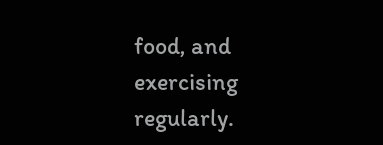food, and exercising regularly.